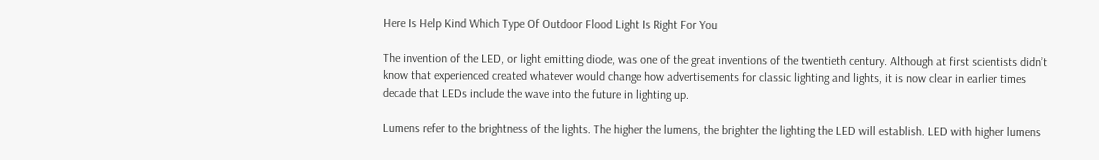Here Is Help Kind Which Type Of Outdoor Flood Light Is Right For You

The invention of the LED, or light emitting diode, was one of the great inventions of the twentieth century. Although at first scientists didn’t know that experienced created whatever would change how advertisements for classic lighting and lights, it is now clear in earlier times decade that LEDs include the wave into the future in lighting up.

Lumens refer to the brightness of the lights. The higher the lumens, the brighter the lighting the LED will establish. LED with higher lumens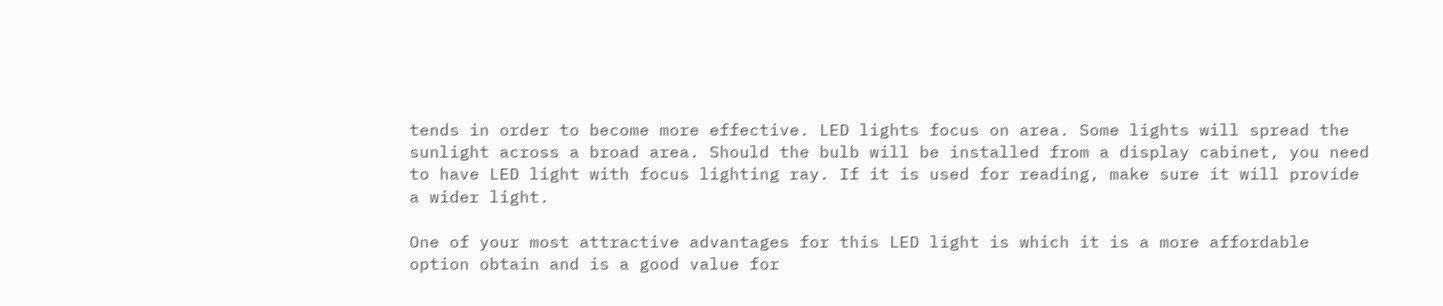tends in order to become more effective. LED lights focus on area. Some lights will spread the sunlight across a broad area. Should the bulb will be installed from a display cabinet, you need to have LED light with focus lighting ray. If it is used for reading, make sure it will provide a wider light.

One of your most attractive advantages for this LED light is which it is a more affordable option obtain and is a good value for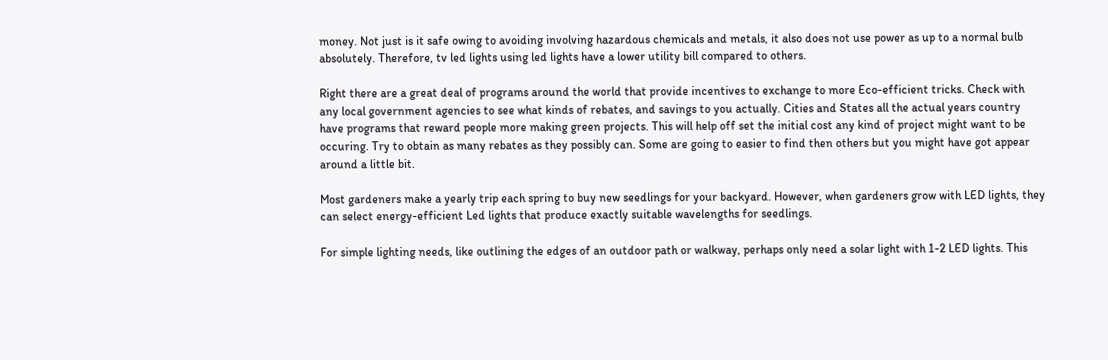money. Not just is it safe owing to avoiding involving hazardous chemicals and metals, it also does not use power as up to a normal bulb absolutely. Therefore, tv led lights using led lights have a lower utility bill compared to others.

Right there are a great deal of programs around the world that provide incentives to exchange to more Eco-efficient tricks. Check with any local government agencies to see what kinds of rebates, and savings to you actually. Cities and States all the actual years country have programs that reward people more making green projects. This will help off set the initial cost any kind of project might want to be occuring. Try to obtain as many rebates as they possibly can. Some are going to easier to find then others but you might have got appear around a little bit.

Most gardeners make a yearly trip each spring to buy new seedlings for your backyard. However, when gardeners grow with LED lights, they can select energy-efficient Led lights that produce exactly suitable wavelengths for seedlings.

For simple lighting needs, like outlining the edges of an outdoor path or walkway, perhaps only need a solar light with 1-2 LED lights. This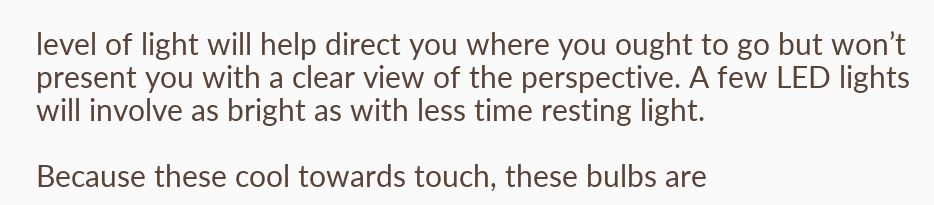level of light will help direct you where you ought to go but won’t present you with a clear view of the perspective. A few LED lights will involve as bright as with less time resting light.

Because these cool towards touch, these bulbs are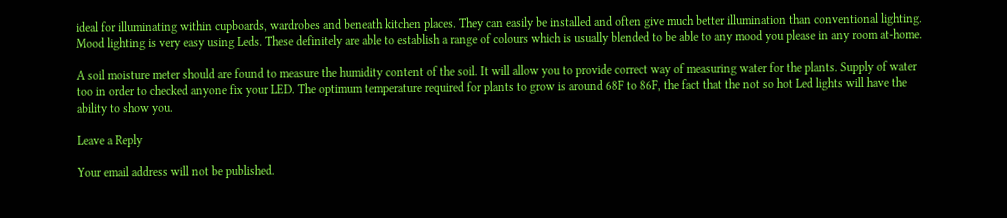ideal for illuminating within cupboards, wardrobes and beneath kitchen places. They can easily be installed and often give much better illumination than conventional lighting. Mood lighting is very easy using Leds. These definitely are able to establish a range of colours which is usually blended to be able to any mood you please in any room at-home.

A soil moisture meter should are found to measure the humidity content of the soil. It will allow you to provide correct way of measuring water for the plants. Supply of water too in order to checked anyone fix your LED. The optimum temperature required for plants to grow is around 68F to 86F, the fact that the not so hot Led lights will have the ability to show you.

Leave a Reply

Your email address will not be published.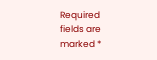Required fields are marked *